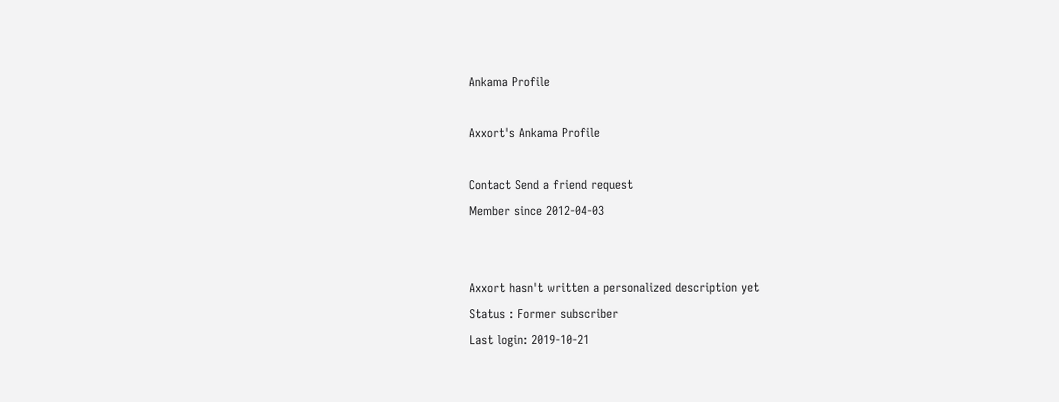Ankama Profile

Axxort's Ankama Profile

Contact Send a friend request
Member since 2012-04-03


Axxort hasn't written a personalized description yet
Status : Former subscriber
Last login: 2019-10-21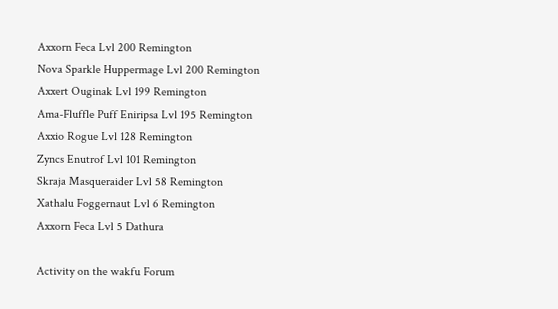Axxorn Feca Lvl 200 Remington
Nova Sparkle Huppermage Lvl 200 Remington
Axxert Ouginak Lvl 199 Remington
Ama-Fluffle Puff Eniripsa Lvl 195 Remington
Axxio Rogue Lvl 128 Remington
Zyncs Enutrof Lvl 101 Remington
Skraja Masqueraider Lvl 58 Remington
Xathalu Foggernaut Lvl 6 Remington
Axxorn Feca Lvl 5 Dathura

Activity on the wakfu Forum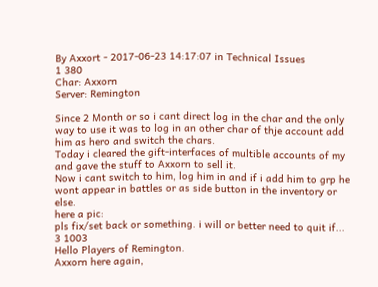By Axxort - 2017-06-23 14:17:07 in Technical Issues
1 380
Char: Axxorn
Server: Remington

Since 2 Month or so i cant direct log in the char and the only way to use it was to log in an other char of thje account add him as hero and switch the chars.
Today i cleared the gift-interfaces of multible accounts of my and gave the stuff to Axxorn to sell it.
Now i cant switch to him, log him in and if i add him to grp he wont appear in battles or as side button in the inventory or else.
here a pic:
pls fix/set back or something. i will or better need to quit if...
3 1003
Hello Players of Remington.
Axxorn here again,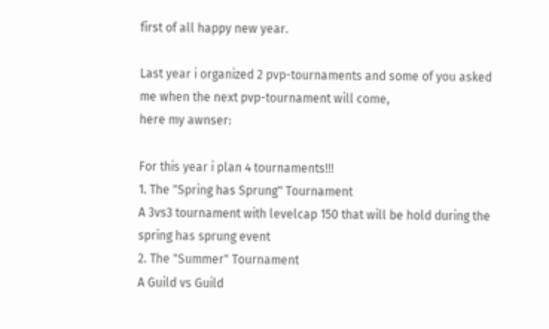first of all happy new year.

Last year i organized 2 pvp-tournaments and some of you asked me when the next pvp-tournament will come,
here my awnser:

For this year i plan 4 tournaments!!!
1. The "Spring has Sprung" Tournament
A 3vs3 tournament with levelcap 150 that will be hold during the spring has sprung event
2. The "Summer" Tournament
A Guild vs Guild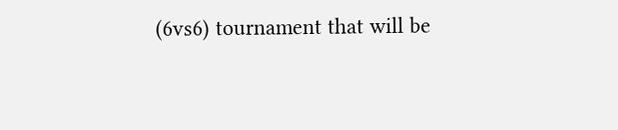(6vs6) tournament that will be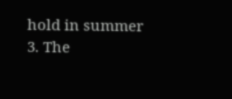hold in summer
3. The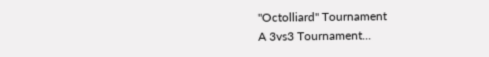"Octolliard" Tournament
A 3vs3 Tournament...